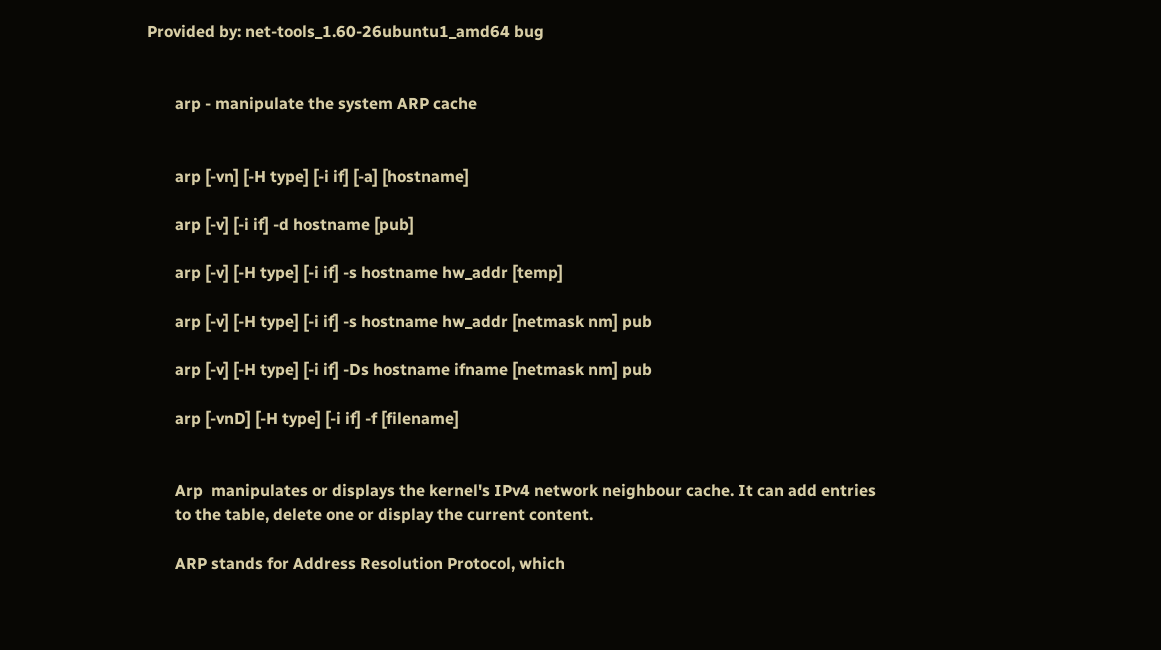Provided by: net-tools_1.60-26ubuntu1_amd64 bug


       arp - manipulate the system ARP cache


       arp [-vn] [-H type] [-i if] [-a] [hostname]

       arp [-v] [-i if] -d hostname [pub]

       arp [-v] [-H type] [-i if] -s hostname hw_addr [temp]

       arp [-v] [-H type] [-i if] -s hostname hw_addr [netmask nm] pub

       arp [-v] [-H type] [-i if] -Ds hostname ifname [netmask nm] pub

       arp [-vnD] [-H type] [-i if] -f [filename]


       Arp  manipulates or displays the kernel's IPv4 network neighbour cache. It can add entries
       to the table, delete one or display the current content.

       ARP stands for Address Resolution Protocol, which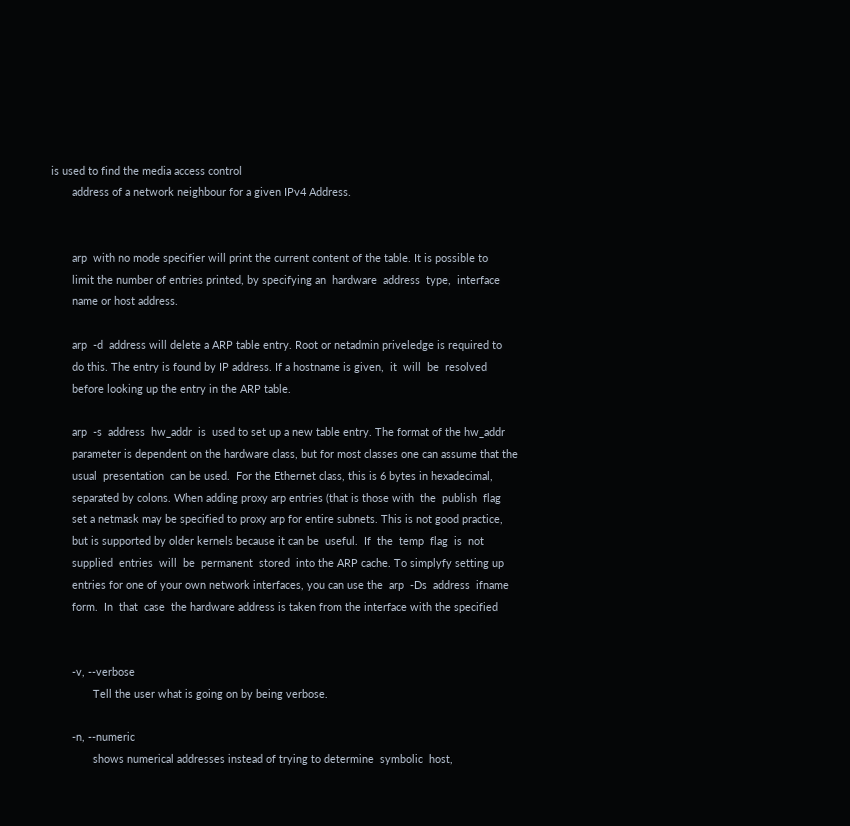is used to find the media access control
       address of a network neighbour for a given IPv4 Address.


       arp  with no mode specifier will print the current content of the table. It is possible to
       limit the number of entries printed, by specifying an  hardware  address  type,  interface
       name or host address.

       arp  -d  address will delete a ARP table entry. Root or netadmin priveledge is required to
       do this. The entry is found by IP address. If a hostname is given,  it  will  be  resolved
       before looking up the entry in the ARP table.

       arp  -s  address  hw_addr  is  used to set up a new table entry. The format of the hw_addr
       parameter is dependent on the hardware class, but for most classes one can assume that the
       usual  presentation  can be used.  For the Ethernet class, this is 6 bytes in hexadecimal,
       separated by colons. When adding proxy arp entries (that is those with  the  publish  flag
       set a netmask may be specified to proxy arp for entire subnets. This is not good practice,
       but is supported by older kernels because it can be  useful.  If  the  temp  flag  is  not
       supplied  entries  will  be  permanent  stored  into the ARP cache. To simplyfy setting up
       entries for one of your own network interfaces, you can use the  arp  -Ds  address  ifname
       form.  In  that  case  the hardware address is taken from the interface with the specified


       -v, --verbose
              Tell the user what is going on by being verbose.

       -n, --numeric
              shows numerical addresses instead of trying to determine  symbolic  host,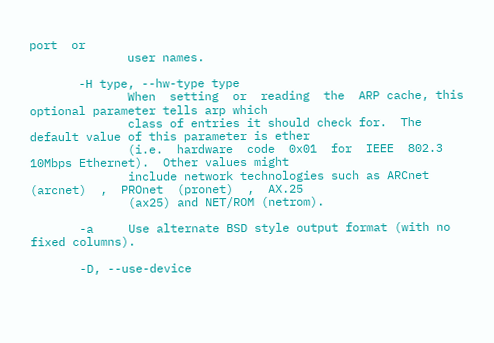port  or
              user names.

       -H type, --hw-type type
              When  setting  or  reading  the  ARP cache, this optional parameter tells arp which
              class of entries it should check for.  The default value of this parameter is ether
              (i.e.  hardware  code  0x01  for  IEEE  802.3 10Mbps Ethernet).  Other values might
              include network technologies such as ARCnet (arcnet)  ,  PROnet  (pronet)  ,  AX.25
              (ax25) and NET/ROM (netrom).

       -a     Use alternate BSD style output format (with no fixed columns).

       -D, --use-device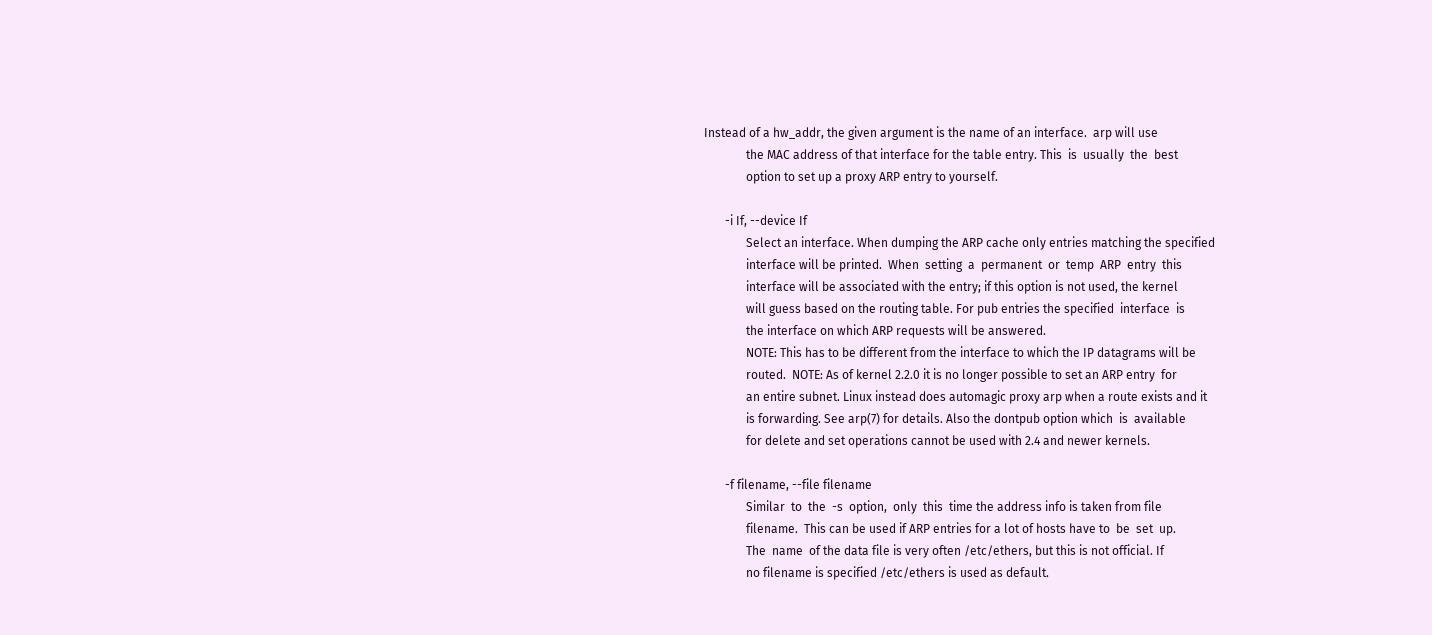Instead of a hw_addr, the given argument is the name of an interface.  arp will use
              the MAC address of that interface for the table entry. This  is  usually  the  best
              option to set up a proxy ARP entry to yourself.

       -i If, --device If
              Select an interface. When dumping the ARP cache only entries matching the specified
              interface will be printed.  When  setting  a  permanent  or  temp  ARP  entry  this
              interface will be associated with the entry; if this option is not used, the kernel
              will guess based on the routing table. For pub entries the specified  interface  is
              the interface on which ARP requests will be answered.
              NOTE: This has to be different from the interface to which the IP datagrams will be
              routed.  NOTE: As of kernel 2.2.0 it is no longer possible to set an ARP entry  for
              an entire subnet. Linux instead does automagic proxy arp when a route exists and it
              is forwarding. See arp(7) for details. Also the dontpub option which  is  available
              for delete and set operations cannot be used with 2.4 and newer kernels.

       -f filename, --file filename
              Similar  to  the  -s  option,  only  this  time the address info is taken from file
              filename.  This can be used if ARP entries for a lot of hosts have to  be  set  up.
              The  name  of the data file is very often /etc/ethers, but this is not official. If
              no filename is specified /etc/ethers is used as default.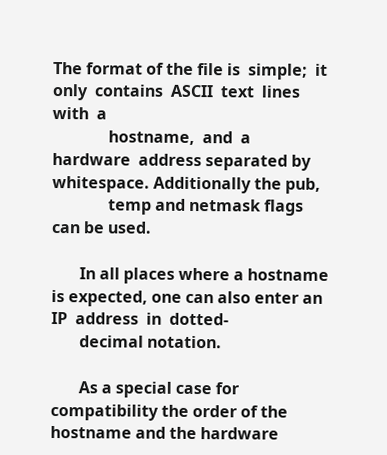The format of the file is  simple;  it  only  contains  ASCII  text  lines  with  a
              hostname,  and  a  hardware  address separated by whitespace. Additionally the pub,
              temp and netmask flags can be used.

       In all places where a hostname is expected, one can also enter an IP  address  in  dotted-
       decimal notation.

       As a special case for compatibility the order of the hostname and the hardware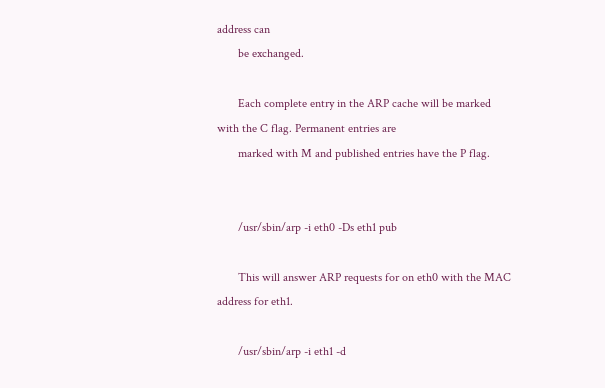address can
       be exchanged.

       Each complete entry in the ARP cache will be marked with the C flag. Permanent entries are
       marked with M and published entries have the P flag.


       /usr/sbin/arp -i eth0 -Ds eth1 pub

       This will answer ARP requests for on eth0 with the MAC address for eth1.

       /usr/sbin/arp -i eth1 -d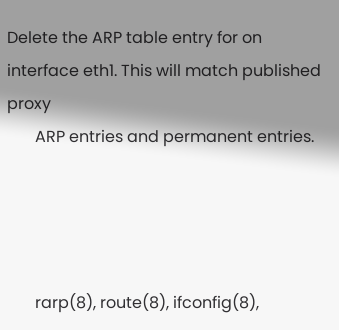Delete the ARP table entry for on interface eth1. This will match published proxy
       ARP entries and permanent entries.




       rarp(8), route(8), ifconfig(8),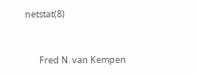netstat(8)


       Fred N. van Kempen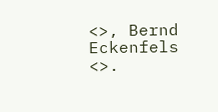<>, Bernd Eckenfels <>.